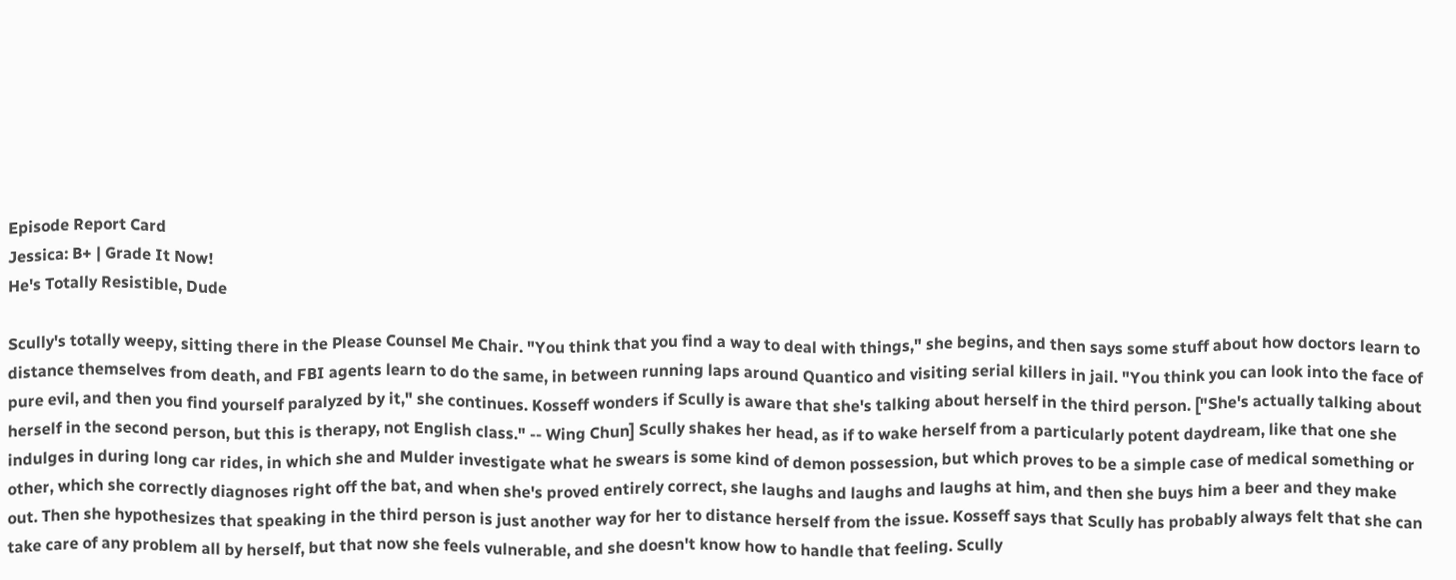Episode Report Card
Jessica: B+ | Grade It Now!
He's Totally Resistible, Dude

Scully's totally weepy, sitting there in the Please Counsel Me Chair. "You think that you find a way to deal with things," she begins, and then says some stuff about how doctors learn to distance themselves from death, and FBI agents learn to do the same, in between running laps around Quantico and visiting serial killers in jail. "You think you can look into the face of pure evil, and then you find yourself paralyzed by it," she continues. Kosseff wonders if Scully is aware that she's talking about herself in the third person. ["She's actually talking about herself in the second person, but this is therapy, not English class." -- Wing Chun] Scully shakes her head, as if to wake herself from a particularly potent daydream, like that one she indulges in during long car rides, in which she and Mulder investigate what he swears is some kind of demon possession, but which proves to be a simple case of medical something or other, which she correctly diagnoses right off the bat, and when she's proved entirely correct, she laughs and laughs and laughs at him, and then she buys him a beer and they make out. Then she hypothesizes that speaking in the third person is just another way for her to distance herself from the issue. Kosseff says that Scully has probably always felt that she can take care of any problem all by herself, but that now she feels vulnerable, and she doesn't know how to handle that feeling. Scully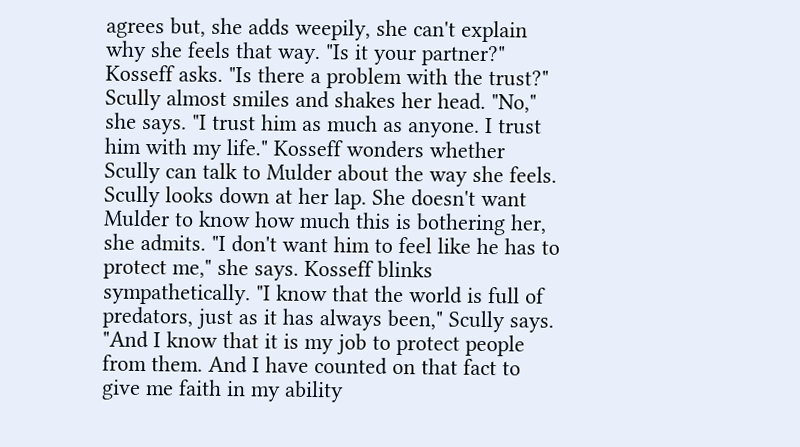agrees but, she adds weepily, she can't explain why she feels that way. "Is it your partner?" Kosseff asks. "Is there a problem with the trust?" Scully almost smiles and shakes her head. "No," she says. "I trust him as much as anyone. I trust him with my life." Kosseff wonders whether Scully can talk to Mulder about the way she feels. Scully looks down at her lap. She doesn't want Mulder to know how much this is bothering her, she admits. "I don't want him to feel like he has to protect me," she says. Kosseff blinks sympathetically. "I know that the world is full of predators, just as it has always been," Scully says. "And I know that it is my job to protect people from them. And I have counted on that fact to give me faith in my ability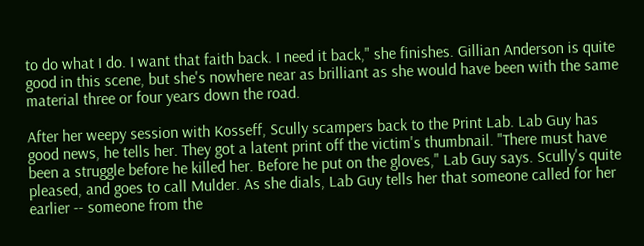to do what I do. I want that faith back. I need it back," she finishes. Gillian Anderson is quite good in this scene, but she's nowhere near as brilliant as she would have been with the same material three or four years down the road.

After her weepy session with Kosseff, Scully scampers back to the Print Lab. Lab Guy has good news, he tells her. They got a latent print off the victim's thumbnail. "There must have been a struggle before he killed her. Before he put on the gloves," Lab Guy says. Scully's quite pleased, and goes to call Mulder. As she dials, Lab Guy tells her that someone called for her earlier -- someone from the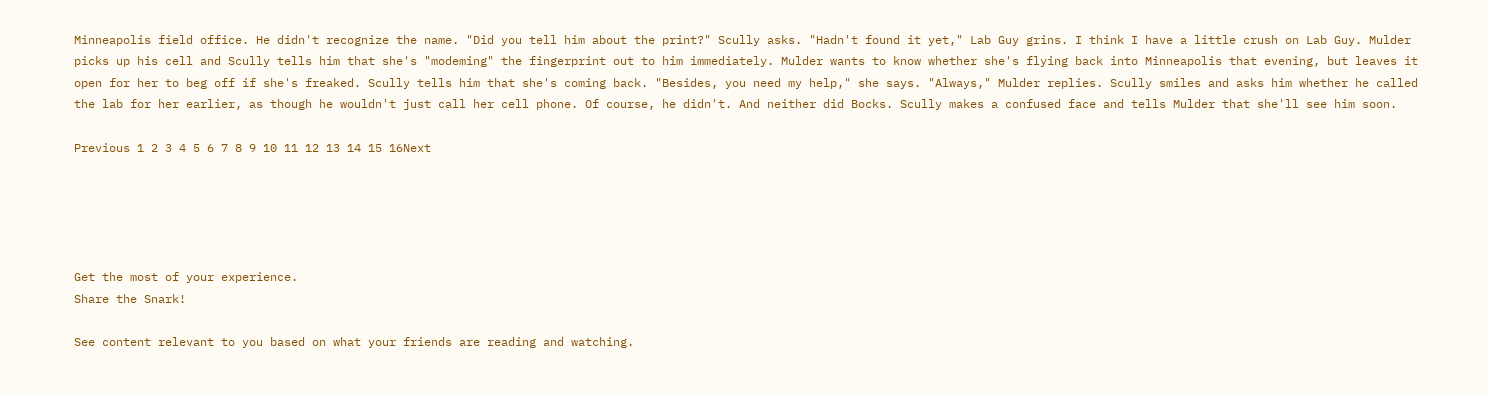Minneapolis field office. He didn't recognize the name. "Did you tell him about the print?" Scully asks. "Hadn't found it yet," Lab Guy grins. I think I have a little crush on Lab Guy. Mulder picks up his cell and Scully tells him that she's "modeming" the fingerprint out to him immediately. Mulder wants to know whether she's flying back into Minneapolis that evening, but leaves it open for her to beg off if she's freaked. Scully tells him that she's coming back. "Besides, you need my help," she says. "Always," Mulder replies. Scully smiles and asks him whether he called the lab for her earlier, as though he wouldn't just call her cell phone. Of course, he didn't. And neither did Bocks. Scully makes a confused face and tells Mulder that she'll see him soon.

Previous 1 2 3 4 5 6 7 8 9 10 11 12 13 14 15 16Next





Get the most of your experience.
Share the Snark!

See content relevant to you based on what your friends are reading and watching.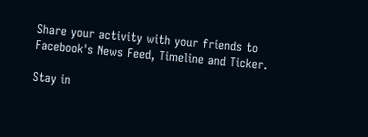Share your activity with your friends to Facebook's News Feed, Timeline and Ticker.

Stay in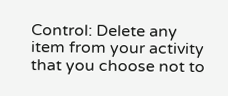Control: Delete any item from your activity that you choose not to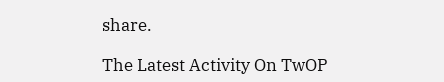share.

The Latest Activity On TwOP